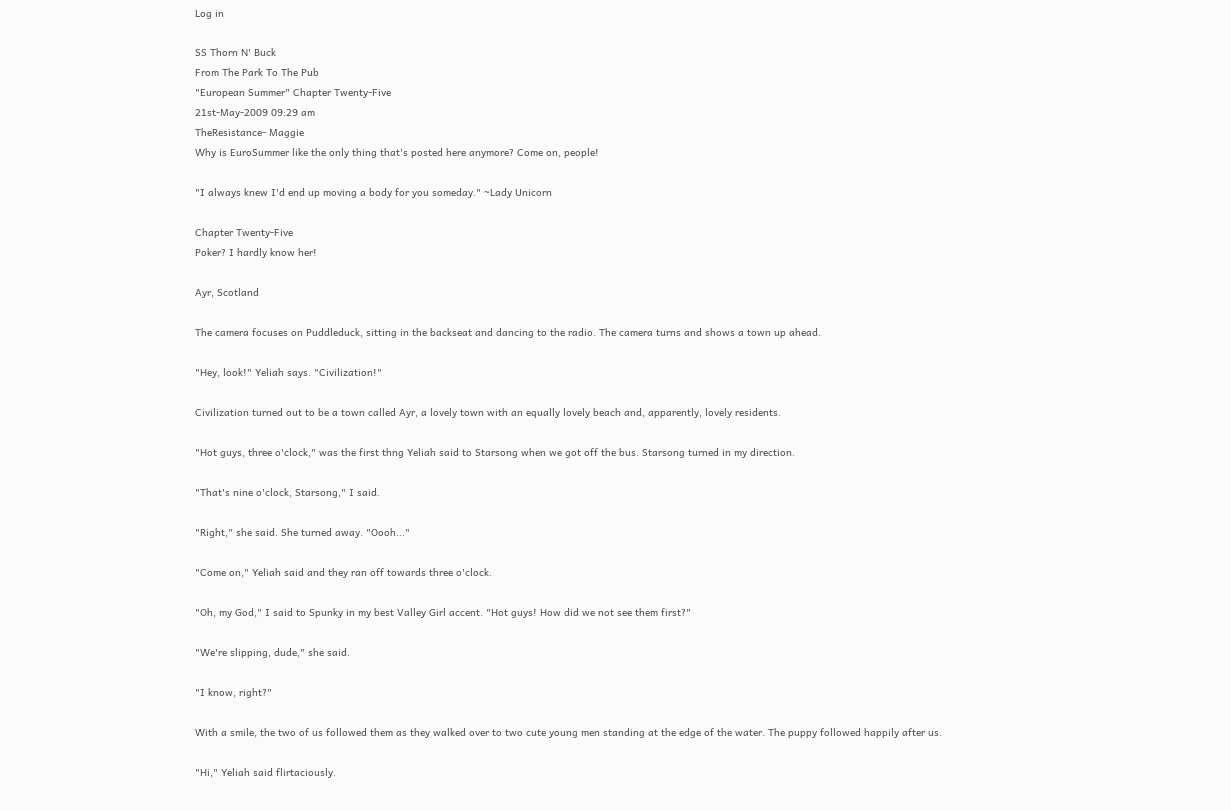Log in

SS Thorn N' Buck
From The Park To The Pub
"European Summer" Chapter Twenty-Five
21st-May-2009 09:29 am
TheResistance- Maggie
Why is EuroSummer like the only thing that's posted here anymore? Come on, people!

"I always knew I'd end up moving a body for you someday." ~Lady Unicorn

Chapter Twenty-Five
Poker? I hardly know her!

Ayr, Scotland

The camera focuses on Puddleduck, sitting in the backseat and dancing to the radio. The camera turns and shows a town up ahead.

"Hey, look!" Yeliah says. "Civilization!"

Civilization turned out to be a town called Ayr, a lovely town with an equally lovely beach and, apparently, lovely residents.

"Hot guys, three o'clock," was the first thng Yeliah said to Starsong when we got off the bus. Starsong turned in my direction.

"That's nine o'clock, Starsong," I said.

"Right," she said. She turned away. "Oooh..."

"Come on," Yeliah said and they ran off towards three o'clock.

"Oh, my God," I said to Spunky in my best Valley Girl accent. "Hot guys! How did we not see them first?"

"We're slipping, dude," she said.

"I know, right?"

With a smile, the two of us followed them as they walked over to two cute young men standing at the edge of the water. The puppy followed happily after us.

"Hi," Yeliah said flirtaciously.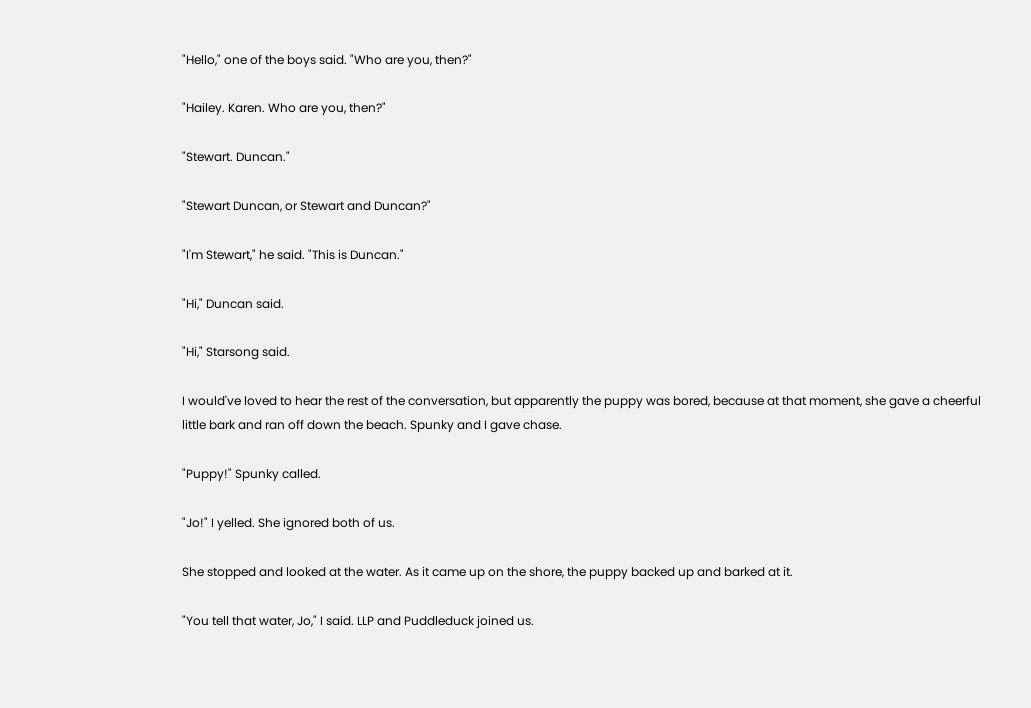"Hello," one of the boys said. "Who are you, then?"

"Hailey. Karen. Who are you, then?"

"Stewart. Duncan."

"Stewart Duncan, or Stewart and Duncan?"

"I'm Stewart," he said. "This is Duncan."

"Hi," Duncan said.

"Hi," Starsong said.

I would've loved to hear the rest of the conversation, but apparently the puppy was bored, because at that moment, she gave a cheerful little bark and ran off down the beach. Spunky and I gave chase.

"Puppy!" Spunky called.

"Jo!" I yelled. She ignored both of us.

She stopped and looked at the water. As it came up on the shore, the puppy backed up and barked at it.

"You tell that water, Jo," I said. LLP and Puddleduck joined us.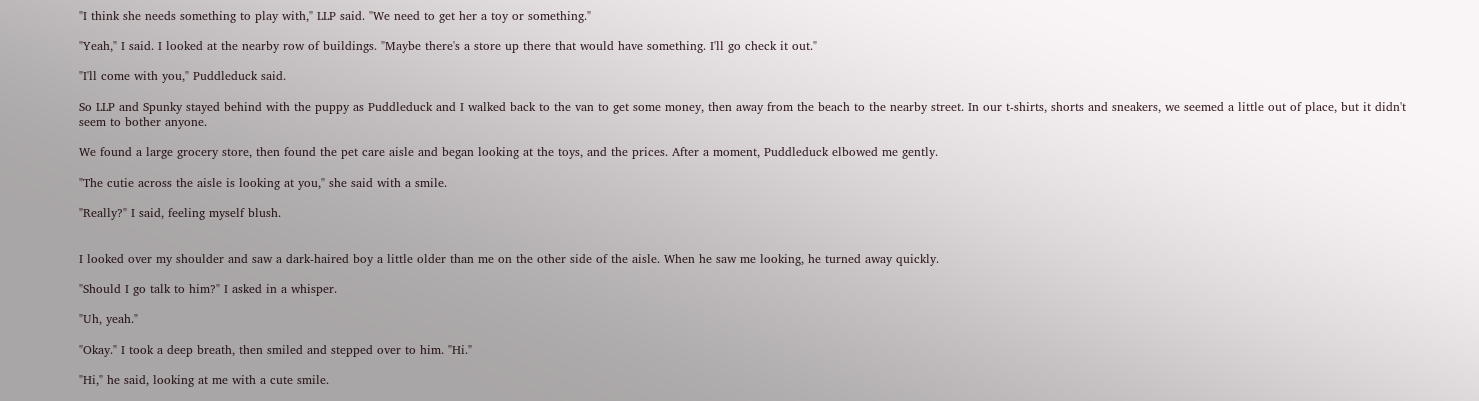"I think she needs something to play with," LLP said. "We need to get her a toy or something."

"Yeah," I said. I looked at the nearby row of buildings. "Maybe there's a store up there that would have something. I'll go check it out."

"I'll come with you," Puddleduck said.

So LLP and Spunky stayed behind with the puppy as Puddleduck and I walked back to the van to get some money, then away from the beach to the nearby street. In our t-shirts, shorts and sneakers, we seemed a little out of place, but it didn't seem to bother anyone.

We found a large grocery store, then found the pet care aisle and began looking at the toys, and the prices. After a moment, Puddleduck elbowed me gently.

"The cutie across the aisle is looking at you," she said with a smile.

"Really?" I said, feeling myself blush.


I looked over my shoulder and saw a dark-haired boy a little older than me on the other side of the aisle. When he saw me looking, he turned away quickly.

"Should I go talk to him?" I asked in a whisper.

"Uh, yeah."

"Okay." I took a deep breath, then smiled and stepped over to him. "Hi."

"Hi," he said, looking at me with a cute smile.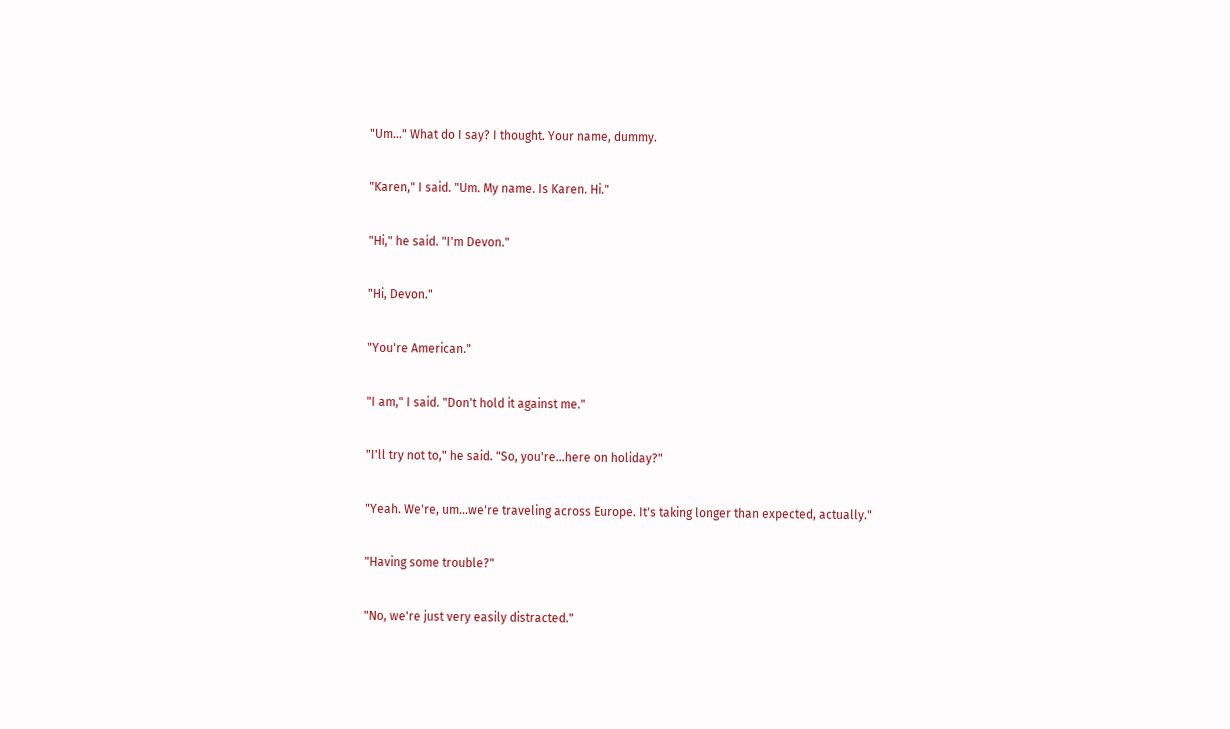"Um..." What do I say? I thought. Your name, dummy.

"Karen," I said. "Um. My name. Is Karen. Hi."

"Hi," he said. "I'm Devon."

"Hi, Devon."

"You're American."

"I am," I said. "Don't hold it against me."

"I'll try not to," he said. "So, you're...here on holiday?"

"Yeah. We're, um...we're traveling across Europe. It's taking longer than expected, actually."

"Having some trouble?"

"No, we're just very easily distracted."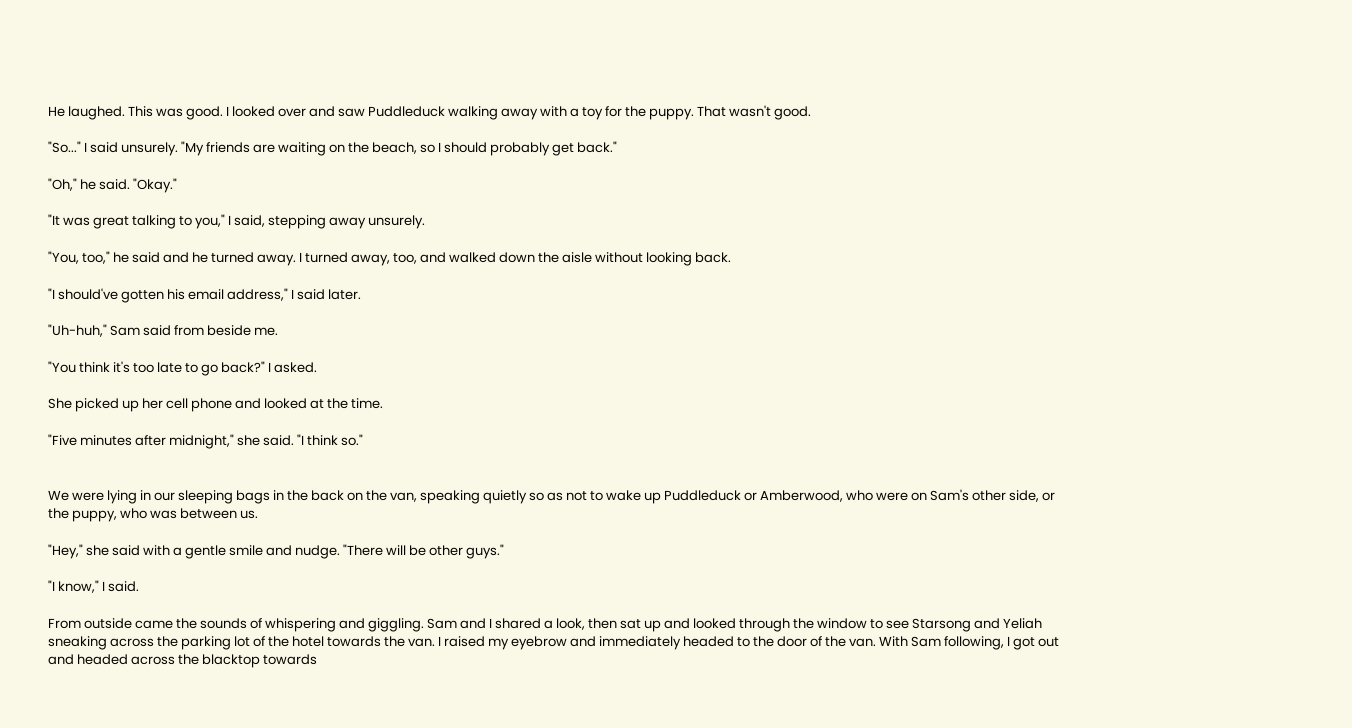He laughed. This was good. I looked over and saw Puddleduck walking away with a toy for the puppy. That wasn't good.

"So..." I said unsurely. "My friends are waiting on the beach, so I should probably get back."

"Oh," he said. "Okay."

"It was great talking to you," I said, stepping away unsurely.

"You, too," he said and he turned away. I turned away, too, and walked down the aisle without looking back.

"I should've gotten his email address," I said later.

"Uh-huh," Sam said from beside me.

"You think it's too late to go back?" I asked.

She picked up her cell phone and looked at the time.

"Five minutes after midnight," she said. "I think so."


We were lying in our sleeping bags in the back on the van, speaking quietly so as not to wake up Puddleduck or Amberwood, who were on Sam's other side, or the puppy, who was between us.

"Hey," she said with a gentle smile and nudge. "There will be other guys."

"I know," I said.

From outside came the sounds of whispering and giggling. Sam and I shared a look, then sat up and looked through the window to see Starsong and Yeliah sneaking across the parking lot of the hotel towards the van. I raised my eyebrow and immediately headed to the door of the van. With Sam following, I got out and headed across the blacktop towards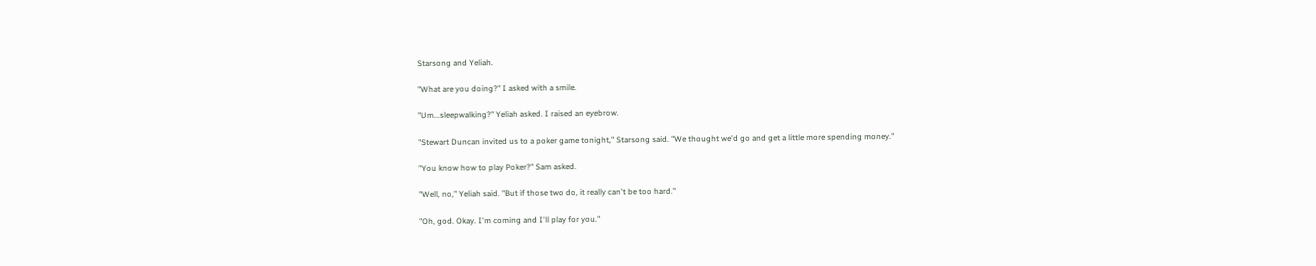Starsong and Yeliah.

"What are you doing?" I asked with a smile.

"Um...sleepwalking?" Yeliah asked. I raised an eyebrow.

"Stewart Duncan invited us to a poker game tonight," Starsong said. "We thought we'd go and get a little more spending money."

"You know how to play Poker?" Sam asked.

"Well, no," Yeliah said. "But if those two do, it really can't be too hard."

"Oh, god. Okay. I'm coming and I'll play for you."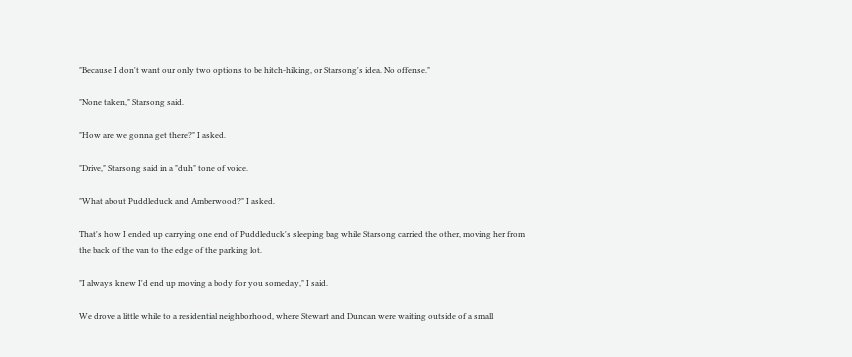"Because I don't want our only two options to be hitch-hiking, or Starsong's idea. No offense."

"None taken," Starsong said.

"How are we gonna get there?" I asked.

"Drive," Starsong said in a "duh" tone of voice.

"What about Puddleduck and Amberwood?" I asked.

That's how I ended up carrying one end of Puddleduck's sleeping bag while Starsong carried the other, moving her from the back of the van to the edge of the parking lot.

"I always knew I'd end up moving a body for you someday," I said.

We drove a little while to a residential neighborhood, where Stewart and Duncan were waiting outside of a small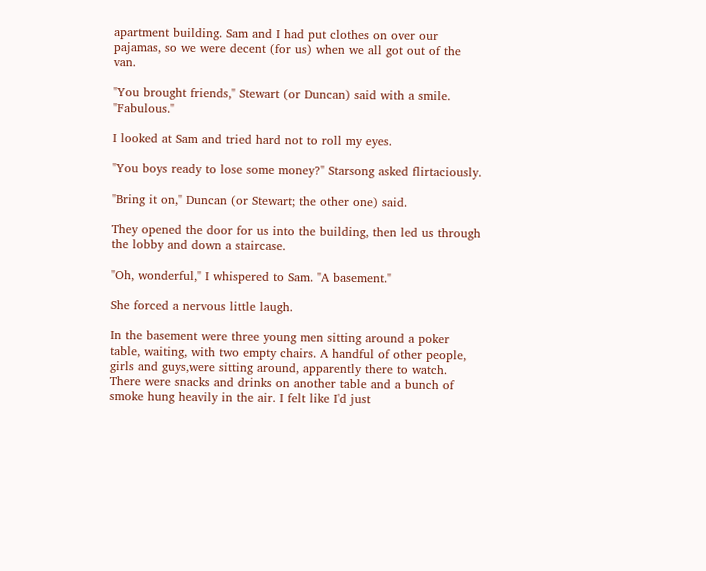apartment building. Sam and I had put clothes on over our pajamas, so we were decent (for us) when we all got out of the van.

"You brought friends," Stewart (or Duncan) said with a smile. "Fabulous."

I looked at Sam and tried hard not to roll my eyes.

"You boys ready to lose some money?" Starsong asked flirtaciously.

"Bring it on," Duncan (or Stewart; the other one) said.

They opened the door for us into the building, then led us through the lobby and down a staircase.

"Oh, wonderful," I whispered to Sam. "A basement."

She forced a nervous little laugh.

In the basement were three young men sitting around a poker table, waiting, with two empty chairs. A handful of other people, girls and guys,were sitting around, apparently there to watch. There were snacks and drinks on another table and a bunch of smoke hung heavily in the air. I felt like I'd just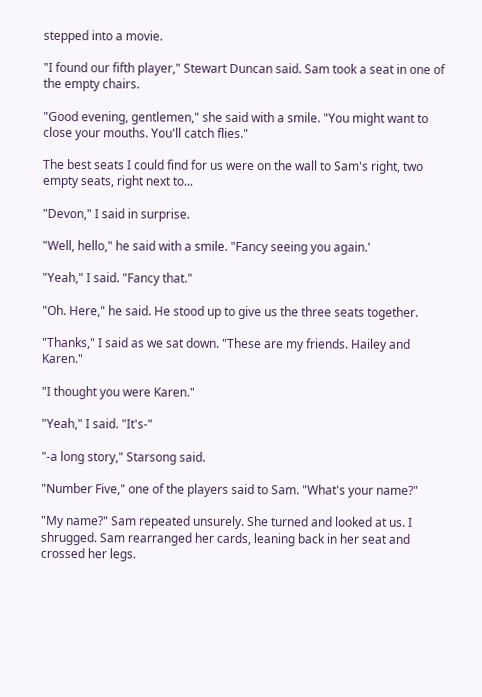stepped into a movie.

"I found our fifth player," Stewart Duncan said. Sam took a seat in one of the empty chairs.

"Good evening, gentlemen," she said with a smile. "You might want to close your mouths. You'll catch flies."

The best seats I could find for us were on the wall to Sam's right, two empty seats, right next to...

"Devon," I said in surprise.

"Well, hello," he said with a smile. "Fancy seeing you again.'

"Yeah," I said. "Fancy that."

"Oh. Here," he said. He stood up to give us the three seats together.

"Thanks," I said as we sat down. "These are my friends. Hailey and Karen."

"I thought you were Karen."

"Yeah," I said. "It's-"

"-a long story," Starsong said.

"Number Five," one of the players said to Sam. "What's your name?"

"My name?" Sam repeated unsurely. She turned and looked at us. I shrugged. Sam rearranged her cards, leaning back in her seat and crossed her legs.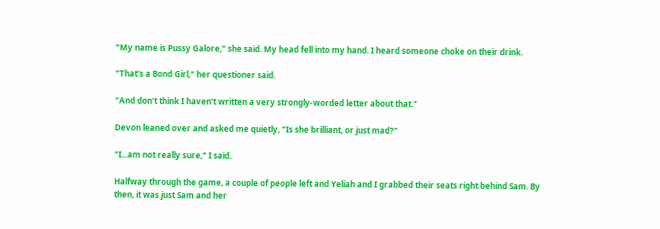"My name is Pussy Galore," she said. My head fell into my hand. I heard someone choke on their drink.

"That's a Bond Girl," her questioner said.

"And don't think I haven't written a very strongly-worded letter about that."

Devon leaned over and asked me quietly, "Is she brilliant, or just mad?"

"I...am not really sure," I said.

Halfway through the game, a couple of people left and Yeliah and I grabbed their seats right behind Sam. By then, it was just Sam and her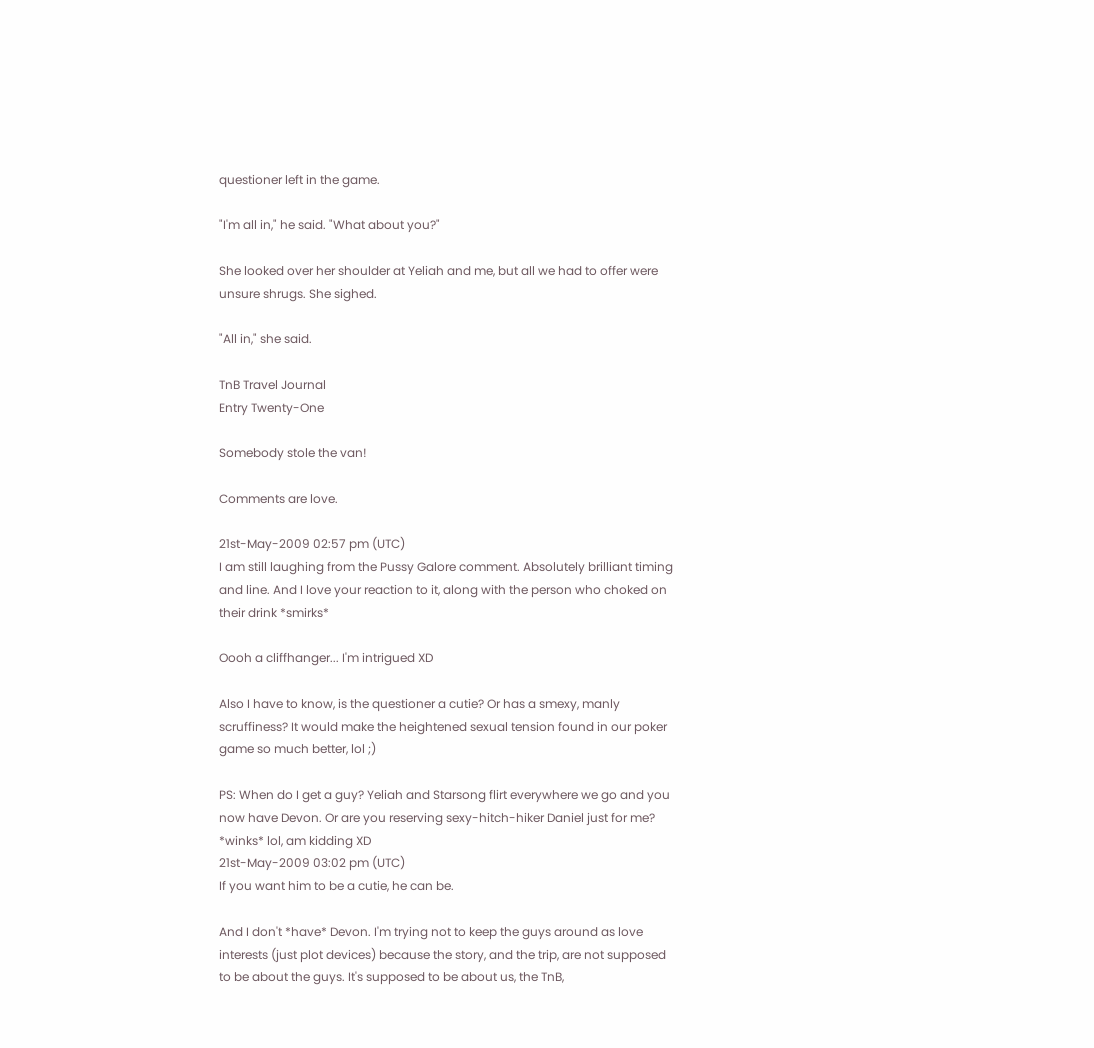questioner left in the game.

"I'm all in," he said. "What about you?"

She looked over her shoulder at Yeliah and me, but all we had to offer were unsure shrugs. She sighed.

"All in," she said.

TnB Travel Journal
Entry Twenty-One

Somebody stole the van!

Comments are love.

21st-May-2009 02:57 pm (UTC)
I am still laughing from the Pussy Galore comment. Absolutely brilliant timing and line. And I love your reaction to it, along with the person who choked on their drink *smirks*

Oooh a cliffhanger... I'm intrigued XD

Also I have to know, is the questioner a cutie? Or has a smexy, manly scruffiness? It would make the heightened sexual tension found in our poker game so much better, lol ;)

PS: When do I get a guy? Yeliah and Starsong flirt everywhere we go and you now have Devon. Or are you reserving sexy-hitch-hiker Daniel just for me? *winks* lol, am kidding XD
21st-May-2009 03:02 pm (UTC)
If you want him to be a cutie, he can be.

And I don't *have* Devon. I'm trying not to keep the guys around as love interests (just plot devices) because the story, and the trip, are not supposed to be about the guys. It's supposed to be about us, the TnB,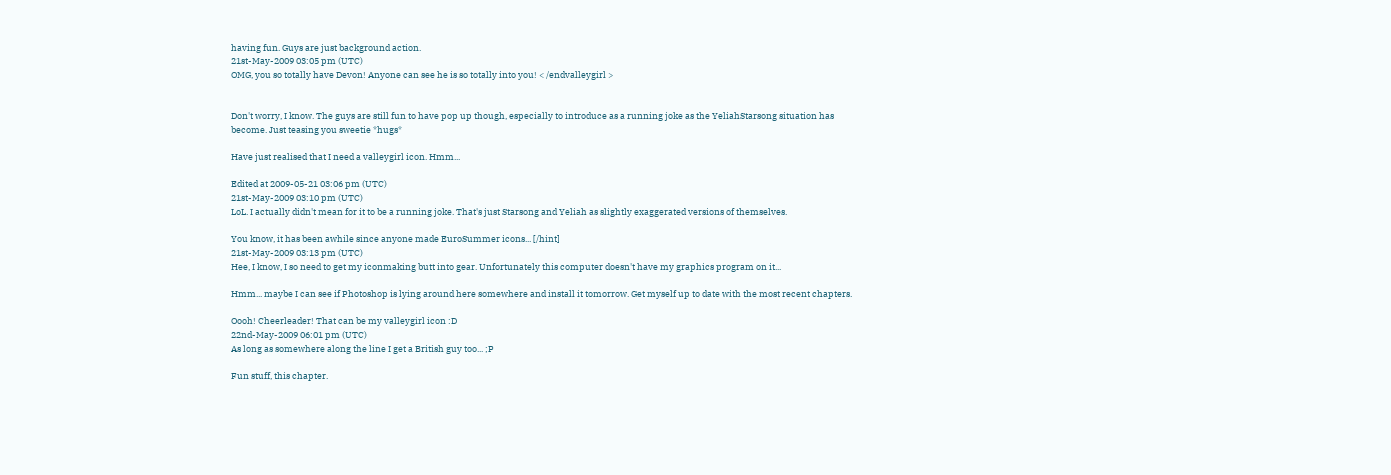having fun. Guys are just background action.
21st-May-2009 03:05 pm (UTC)
OMG, you so totally have Devon! Anyone can see he is so totally into you! < /endvalleygirl >


Don't worry, I know. The guys are still fun to have pop up though, especially to introduce as a running joke as the YeliahStarsong situation has become. Just teasing you sweetie *hugs*

Have just realised that I need a valleygirl icon. Hmm...

Edited at 2009-05-21 03:06 pm (UTC)
21st-May-2009 03:10 pm (UTC)
LoL. I actually didn't mean for it to be a running joke. That's just Starsong and Yeliah as slightly exaggerated versions of themselves.

You know, it has been awhile since anyone made EuroSummer icons... [/hint]
21st-May-2009 03:13 pm (UTC)
Hee, I know, I so need to get my iconmaking butt into gear. Unfortunately this computer doesn't have my graphics program on it...

Hmm... maybe I can see if Photoshop is lying around here somewhere and install it tomorrow. Get myself up to date with the most recent chapters.

Oooh! Cheerleader! That can be my valleygirl icon :D
22nd-May-2009 06:01 pm (UTC)
As long as somewhere along the line I get a British guy too... ;P

Fun stuff, this chapter.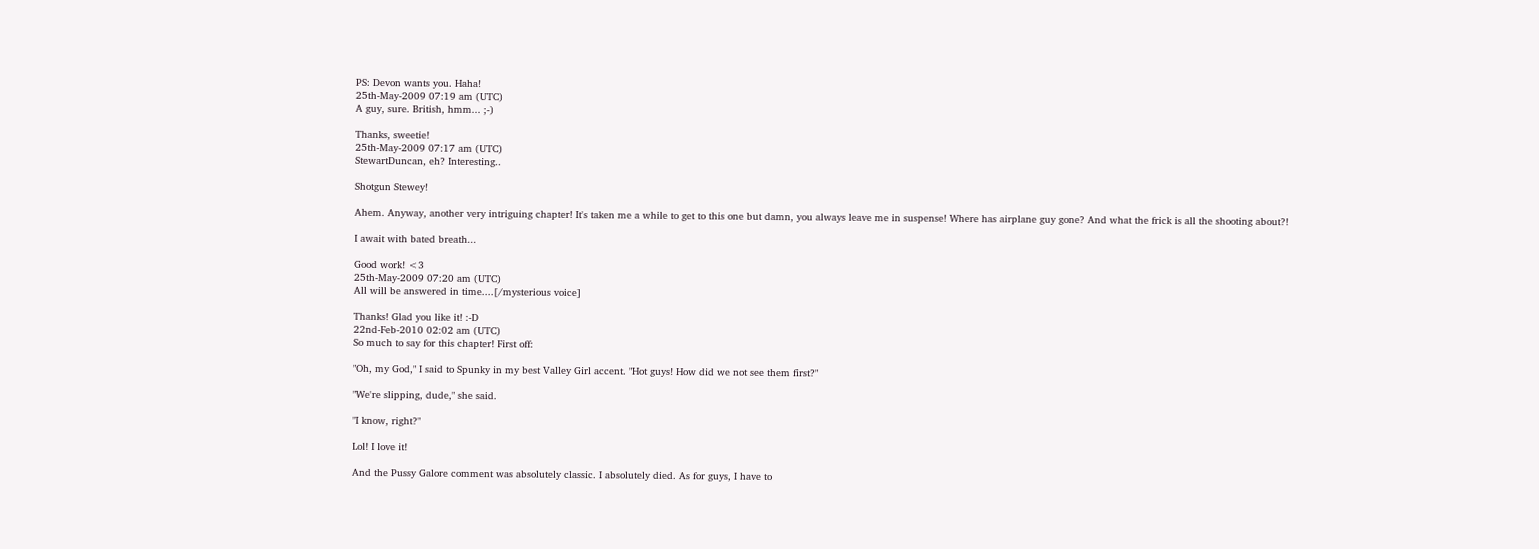PS: Devon wants you. Haha!
25th-May-2009 07:19 am (UTC)
A guy, sure. British, hmm... ;-)

Thanks, sweetie!
25th-May-2009 07:17 am (UTC)
StewartDuncan, eh? Interesting..

Shotgun Stewey!

Ahem. Anyway, another very intriguing chapter! It's taken me a while to get to this one but damn, you always leave me in suspense! Where has airplane guy gone? And what the frick is all the shooting about?!

I await with bated breath...

Good work! <3
25th-May-2009 07:20 am (UTC)
All will be answered in time....[/mysterious voice]

Thanks! Glad you like it! :-D
22nd-Feb-2010 02:02 am (UTC)
So much to say for this chapter! First off:

"Oh, my God," I said to Spunky in my best Valley Girl accent. "Hot guys! How did we not see them first?"

"We're slipping, dude," she said.

"I know, right?"

Lol! I love it!

And the Pussy Galore comment was absolutely classic. I absolutely died. As for guys, I have to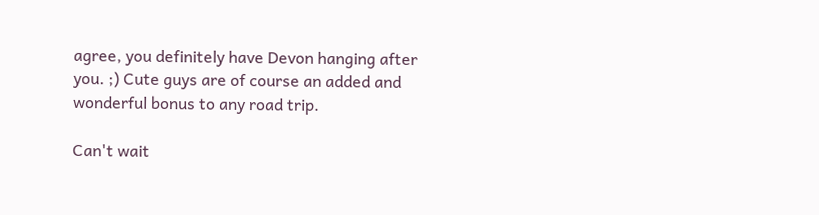agree, you definitely have Devon hanging after you. ;) Cute guys are of course an added and wonderful bonus to any road trip.

Can't wait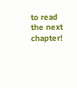to read the next chapter!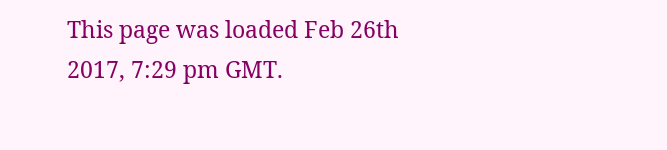This page was loaded Feb 26th 2017, 7:29 pm GMT.